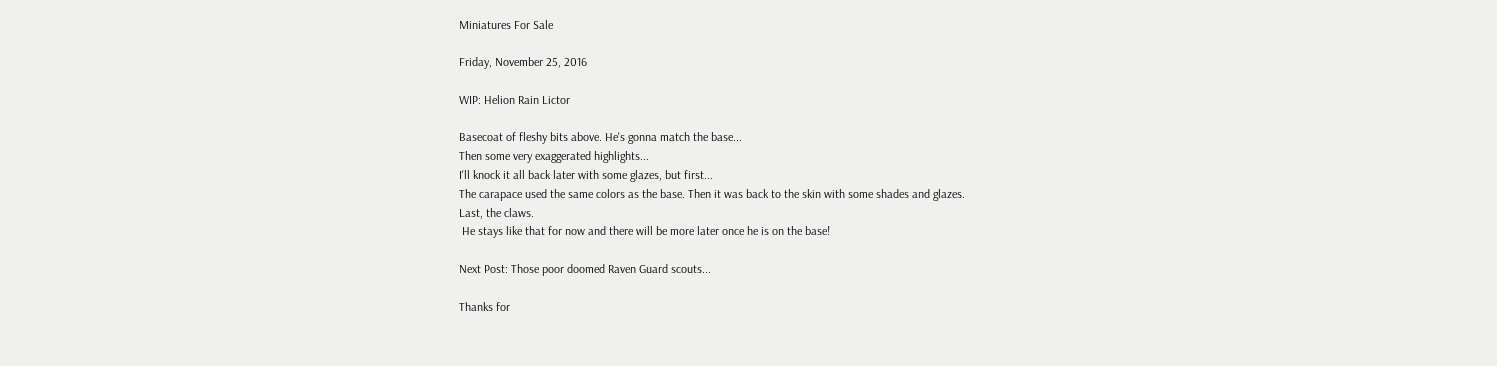Miniatures For Sale

Friday, November 25, 2016

WIP: Helion Rain Lictor

Basecoat of fleshy bits above. He's gonna match the base...
Then some very exaggerated highlights...
I'll knock it all back later with some glazes, but first...
The carapace used the same colors as the base. Then it was back to the skin with some shades and glazes.
Last, the claws.
 He stays like that for now and there will be more later once he is on the base!

Next Post: Those poor doomed Raven Guard scouts...

Thanks for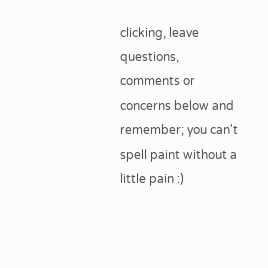clicking, leave questions, comments or concerns below and remember; you can't spell paint without a little pain :)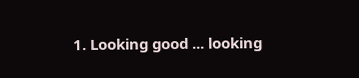1. Looking good ... looking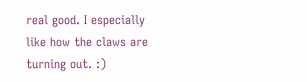real good. I especially like how the claws are turning out. :)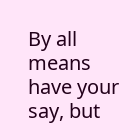By all means have your say, but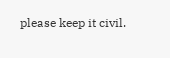please keep it civil.